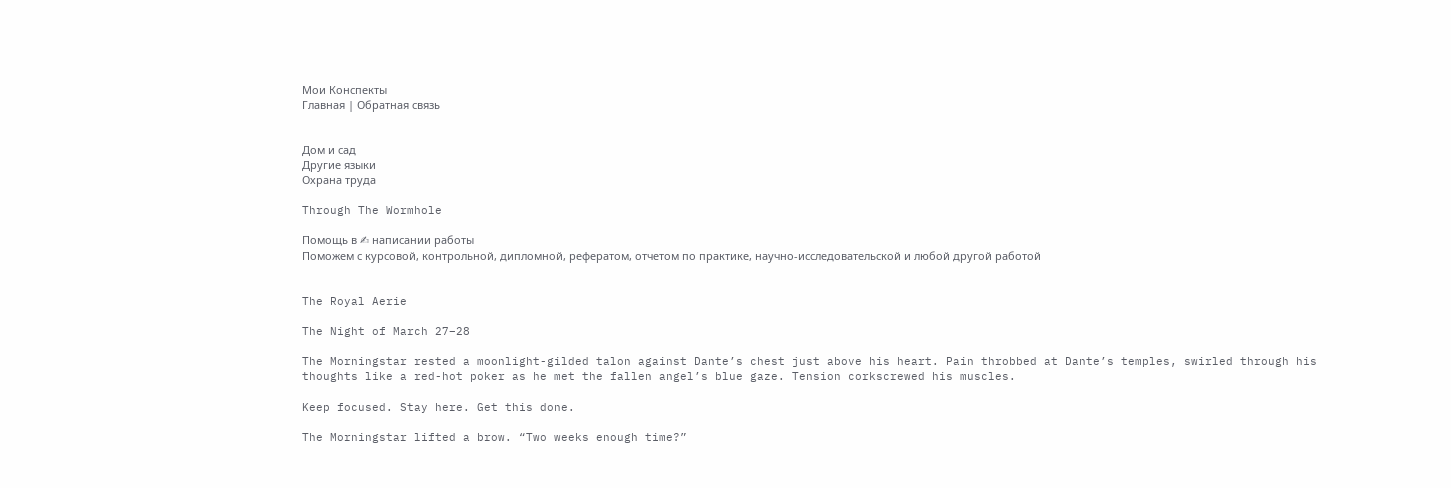Мои Конспекты
Главная | Обратная связь


Дом и сад
Другие языки
Охрана труда

Through The Wormhole

Помощь в ✍ написании работы
Поможем с курсовой, контрольной, дипломной, рефератом, отчетом по практике, научно-исследовательской и любой другой работой


The Royal Aerie

The Night of March 27–28

The Morningstar rested a moonlight-gilded talon against Dante’s chest just above his heart. Pain throbbed at Dante’s temples, swirled through his thoughts like a red-hot poker as he met the fallen angel’s blue gaze. Tension corkscrewed his muscles.

Keep focused. Stay here. Get this done.

The Morningstar lifted a brow. “Two weeks enough time?”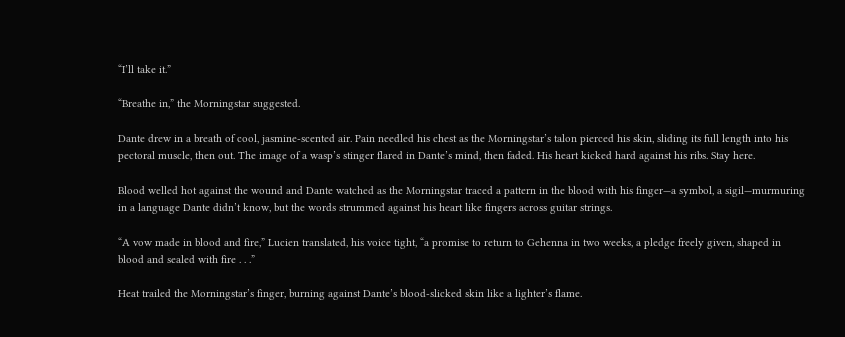“I’ll take it.”

“Breathe in,” the Morningstar suggested.

Dante drew in a breath of cool, jasmine-scented air. Pain needled his chest as the Morningstar’s talon pierced his skin, sliding its full length into his pectoral muscle, then out. The image of a wasp’s stinger flared in Dante’s mind, then faded. His heart kicked hard against his ribs. Stay here.

Blood welled hot against the wound and Dante watched as the Morningstar traced a pattern in the blood with his finger—a symbol, a sigil—murmuring in a language Dante didn’t know, but the words strummed against his heart like fingers across guitar strings.

“A vow made in blood and fire,” Lucien translated, his voice tight, “a promise to return to Gehenna in two weeks, a pledge freely given, shaped in blood and sealed with fire . . .”

Heat trailed the Morningstar’s finger, burning against Dante’s blood-slicked skin like a lighter’s flame.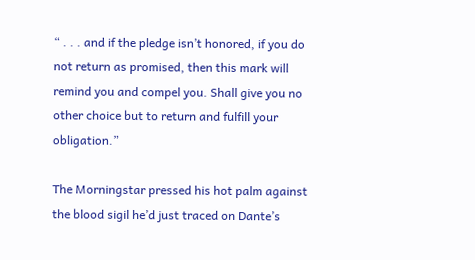“ . . . and if the pledge isn’t honored, if you do not return as promised, then this mark will remind you and compel you. Shall give you no other choice but to return and fulfill your obligation.”

The Morningstar pressed his hot palm against the blood sigil he’d just traced on Dante’s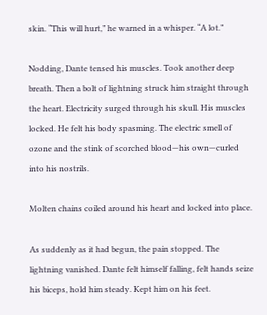skin. “This will hurt,” he warned in a whisper. “A lot.”

Nodding, Dante tensed his muscles. Took another deep breath. Then a bolt of lightning struck him straight through the heart. Electricity surged through his skull. His muscles locked. He felt his body spasming. The electric smell of ozone and the stink of scorched blood—his own—curled into his nostrils.

Molten chains coiled around his heart and locked into place.

As suddenly as it had begun, the pain stopped. The lightning vanished. Dante felt himself falling, felt hands seize his biceps, hold him steady. Kept him on his feet.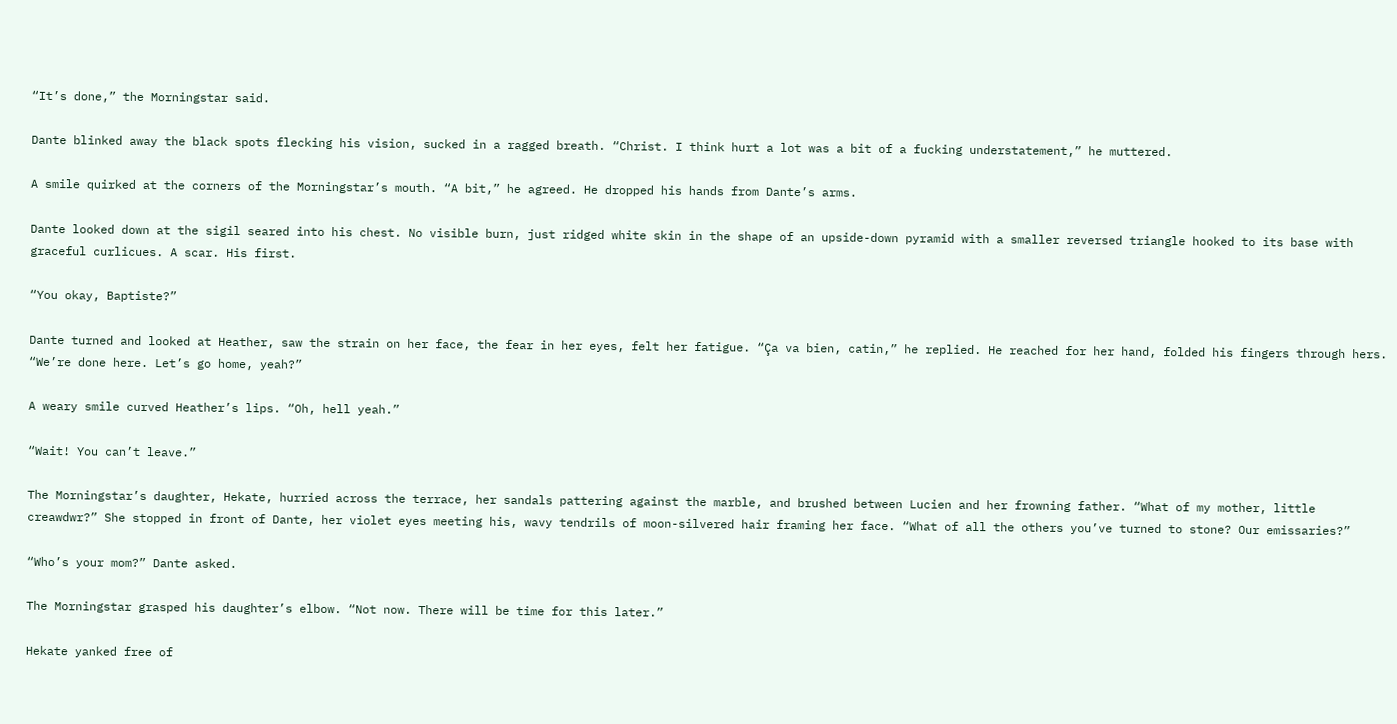“It’s done,” the Morningstar said.

Dante blinked away the black spots flecking his vision, sucked in a ragged breath. “Christ. I think hurt a lot was a bit of a fucking understatement,” he muttered.

A smile quirked at the corners of the Morningstar’s mouth. “A bit,” he agreed. He dropped his hands from Dante’s arms.

Dante looked down at the sigil seared into his chest. No visible burn, just ridged white skin in the shape of an upside-down pyramid with a smaller reversed triangle hooked to its base with graceful curlicues. A scar. His first.

“You okay, Baptiste?”

Dante turned and looked at Heather, saw the strain on her face, the fear in her eyes, felt her fatigue. “Ça va bien, catin,” he replied. He reached for her hand, folded his fingers through hers. “We’re done here. Let’s go home, yeah?”

A weary smile curved Heather’s lips. “Oh, hell yeah.”

“Wait! You can’t leave.”

The Morningstar’s daughter, Hekate, hurried across the terrace, her sandals pattering against the marble, and brushed between Lucien and her frowning father. “What of my mother, little creawdwr?” She stopped in front of Dante, her violet eyes meeting his, wavy tendrils of moon-silvered hair framing her face. “What of all the others you’ve turned to stone? Our emissaries?”

“Who’s your mom?” Dante asked.

The Morningstar grasped his daughter’s elbow. “Not now. There will be time for this later.”

Hekate yanked free of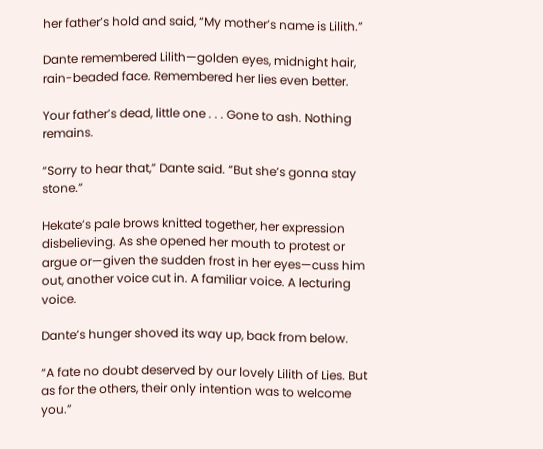her father’s hold and said, “My mother’s name is Lilith.”

Dante remembered Lilith—golden eyes, midnight hair, rain-beaded face. Remembered her lies even better.

Your father’s dead, little one . . . Gone to ash. Nothing remains.

“Sorry to hear that,” Dante said. “But she’s gonna stay stone.”

Hekate’s pale brows knitted together, her expression disbelieving. As she opened her mouth to protest or argue or—given the sudden frost in her eyes—cuss him out, another voice cut in. A familiar voice. A lecturing voice.

Dante’s hunger shoved its way up, back from below.

“A fate no doubt deserved by our lovely Lilith of Lies. But as for the others, their only intention was to welcome you.”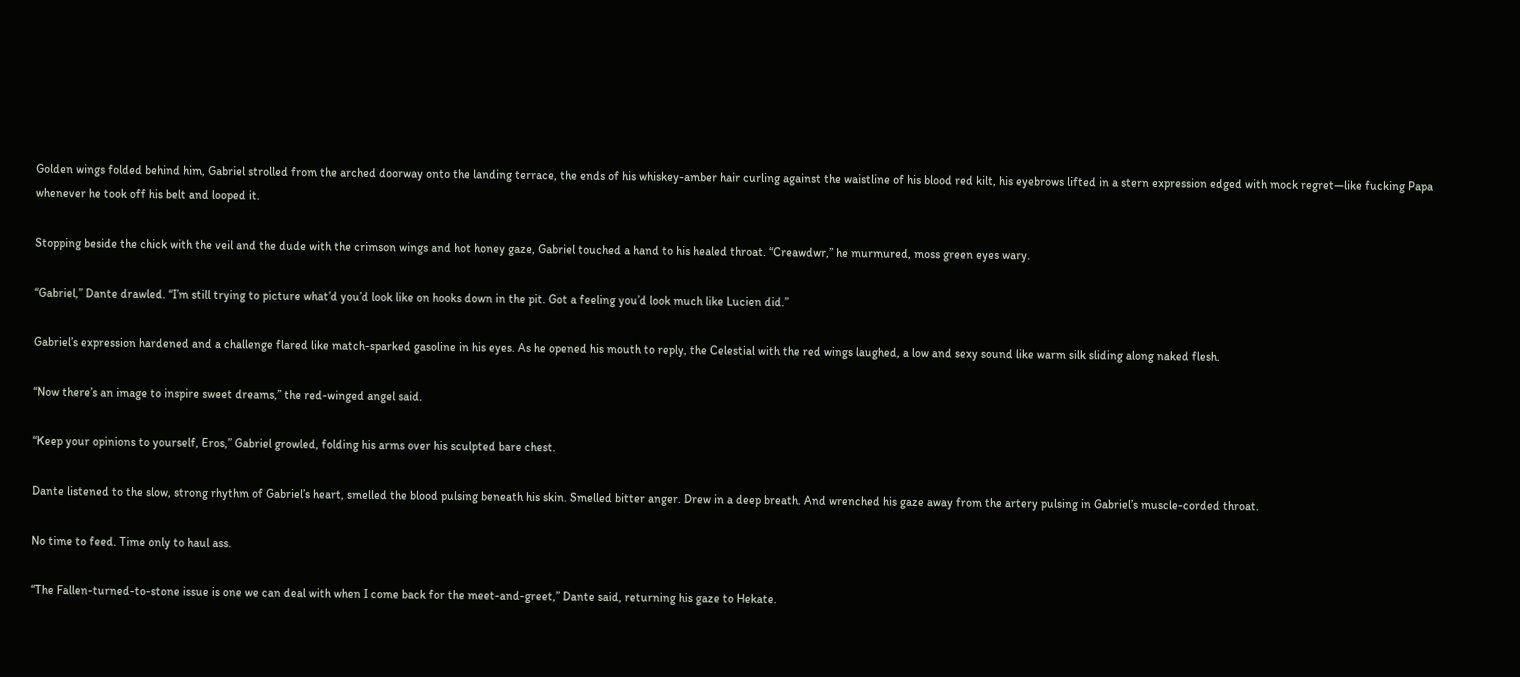Golden wings folded behind him, Gabriel strolled from the arched doorway onto the landing terrace, the ends of his whiskey-amber hair curling against the waistline of his blood red kilt, his eyebrows lifted in a stern expression edged with mock regret—like fucking Papa whenever he took off his belt and looped it.

Stopping beside the chick with the veil and the dude with the crimson wings and hot honey gaze, Gabriel touched a hand to his healed throat. “Creawdwr,” he murmured, moss green eyes wary.

“Gabriel,” Dante drawled. “I’m still trying to picture what’d you’d look like on hooks down in the pit. Got a feeling you’d look much like Lucien did.”

Gabriel’s expression hardened and a challenge flared like match-sparked gasoline in his eyes. As he opened his mouth to reply, the Celestial with the red wings laughed, a low and sexy sound like warm silk sliding along naked flesh.

“Now there’s an image to inspire sweet dreams,” the red-winged angel said.

“Keep your opinions to yourself, Eros,” Gabriel growled, folding his arms over his sculpted bare chest.

Dante listened to the slow, strong rhythm of Gabriel’s heart, smelled the blood pulsing beneath his skin. Smelled bitter anger. Drew in a deep breath. And wrenched his gaze away from the artery pulsing in Gabriel’s muscle-corded throat.

No time to feed. Time only to haul ass.

“The Fallen-turned-to-stone issue is one we can deal with when I come back for the meet-and-greet,” Dante said, returning his gaze to Hekate.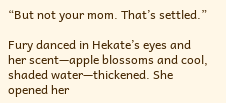“But not your mom. That’s settled.”

Fury danced in Hekate’s eyes and her scent—apple blossoms and cool, shaded water—thickened. She opened her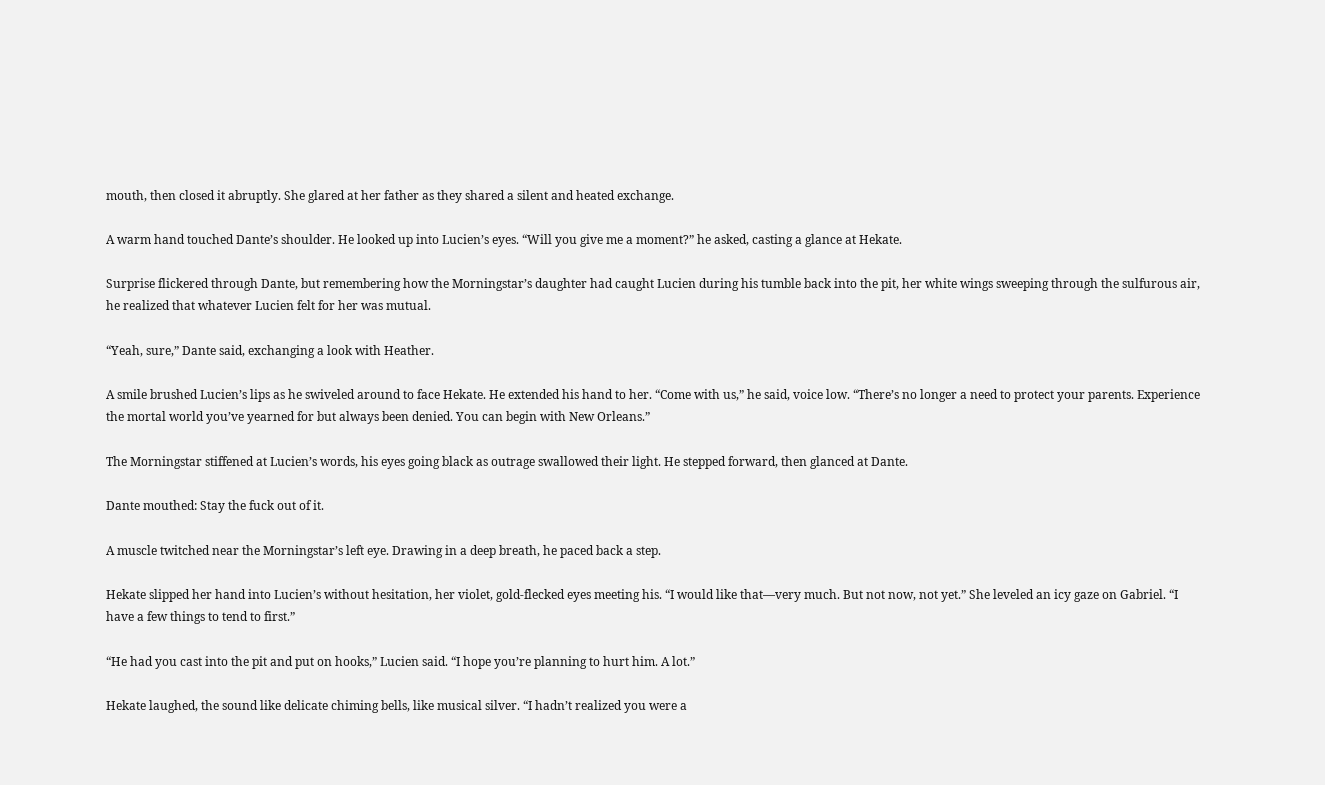mouth, then closed it abruptly. She glared at her father as they shared a silent and heated exchange.

A warm hand touched Dante’s shoulder. He looked up into Lucien’s eyes. “Will you give me a moment?” he asked, casting a glance at Hekate.

Surprise flickered through Dante, but remembering how the Morningstar’s daughter had caught Lucien during his tumble back into the pit, her white wings sweeping through the sulfurous air, he realized that whatever Lucien felt for her was mutual.

“Yeah, sure,” Dante said, exchanging a look with Heather.

A smile brushed Lucien’s lips as he swiveled around to face Hekate. He extended his hand to her. “Come with us,” he said, voice low. “There’s no longer a need to protect your parents. Experience the mortal world you’ve yearned for but always been denied. You can begin with New Orleans.”

The Morningstar stiffened at Lucien’s words, his eyes going black as outrage swallowed their light. He stepped forward, then glanced at Dante.

Dante mouthed: Stay the fuck out of it.

A muscle twitched near the Morningstar’s left eye. Drawing in a deep breath, he paced back a step.

Hekate slipped her hand into Lucien’s without hesitation, her violet, gold-flecked eyes meeting his. “I would like that—very much. But not now, not yet.” She leveled an icy gaze on Gabriel. “I have a few things to tend to first.”

“He had you cast into the pit and put on hooks,” Lucien said. “I hope you’re planning to hurt him. A lot.”

Hekate laughed, the sound like delicate chiming bells, like musical silver. “I hadn’t realized you were a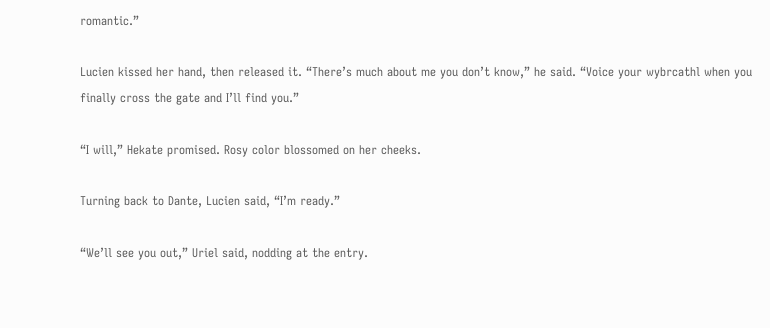romantic.”

Lucien kissed her hand, then released it. “There’s much about me you don’t know,” he said. “Voice your wybrcathl when you finally cross the gate and I’ll find you.”

“I will,” Hekate promised. Rosy color blossomed on her cheeks.

Turning back to Dante, Lucien said, “I’m ready.”

“We’ll see you out,” Uriel said, nodding at the entry.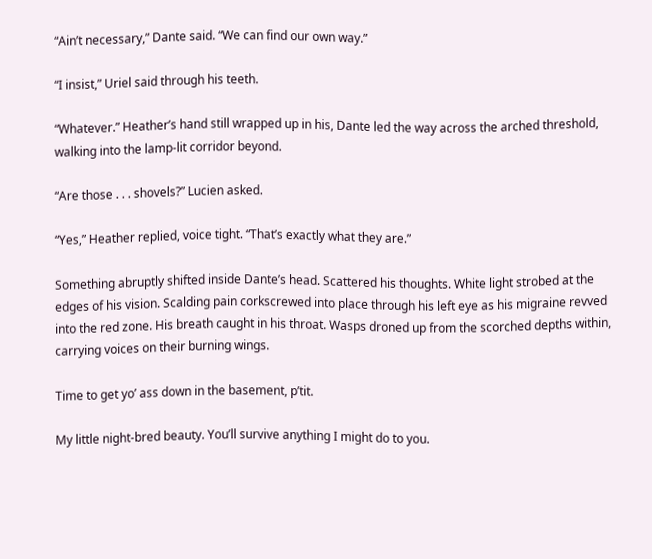“Ain’t necessary,” Dante said. “We can find our own way.”

“I insist,” Uriel said through his teeth.

“Whatever.” Heather’s hand still wrapped up in his, Dante led the way across the arched threshold, walking into the lamp-lit corridor beyond.

“Are those . . . shovels?” Lucien asked.

“Yes,” Heather replied, voice tight. “That’s exactly what they are.”

Something abruptly shifted inside Dante’s head. Scattered his thoughts. White light strobed at the edges of his vision. Scalding pain corkscrewed into place through his left eye as his migraine revved into the red zone. His breath caught in his throat. Wasps droned up from the scorched depths within, carrying voices on their burning wings.

Time to get yo’ ass down in the basement, p’tit.

My little night-bred beauty. You’ll survive anything I might do to you.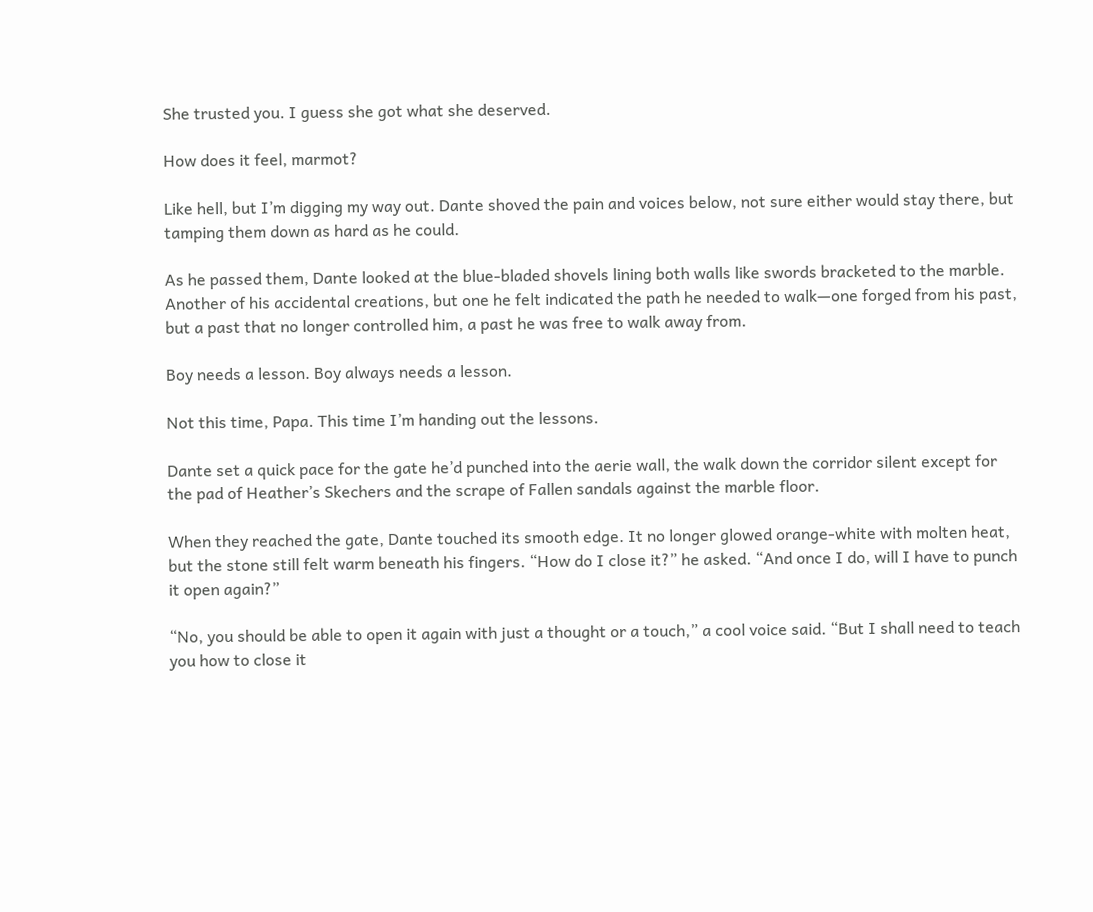She trusted you. I guess she got what she deserved.

How does it feel, marmot?

Like hell, but I’m digging my way out. Dante shoved the pain and voices below, not sure either would stay there, but tamping them down as hard as he could.

As he passed them, Dante looked at the blue-bladed shovels lining both walls like swords bracketed to the marble. Another of his accidental creations, but one he felt indicated the path he needed to walk—one forged from his past, but a past that no longer controlled him, a past he was free to walk away from.

Boy needs a lesson. Boy always needs a lesson.

Not this time, Papa. This time I’m handing out the lessons.

Dante set a quick pace for the gate he’d punched into the aerie wall, the walk down the corridor silent except for the pad of Heather’s Skechers and the scrape of Fallen sandals against the marble floor.

When they reached the gate, Dante touched its smooth edge. It no longer glowed orange-white with molten heat, but the stone still felt warm beneath his fingers. “How do I close it?” he asked. “And once I do, will I have to punch it open again?”

“No, you should be able to open it again with just a thought or a touch,” a cool voice said. “But I shall need to teach you how to close it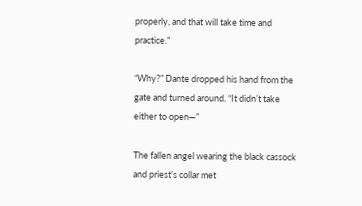properly, and that will take time and practice.”

“Why?” Dante dropped his hand from the gate and turned around. “It didn’t take either to open—”

The fallen angel wearing the black cassock and priest’s collar met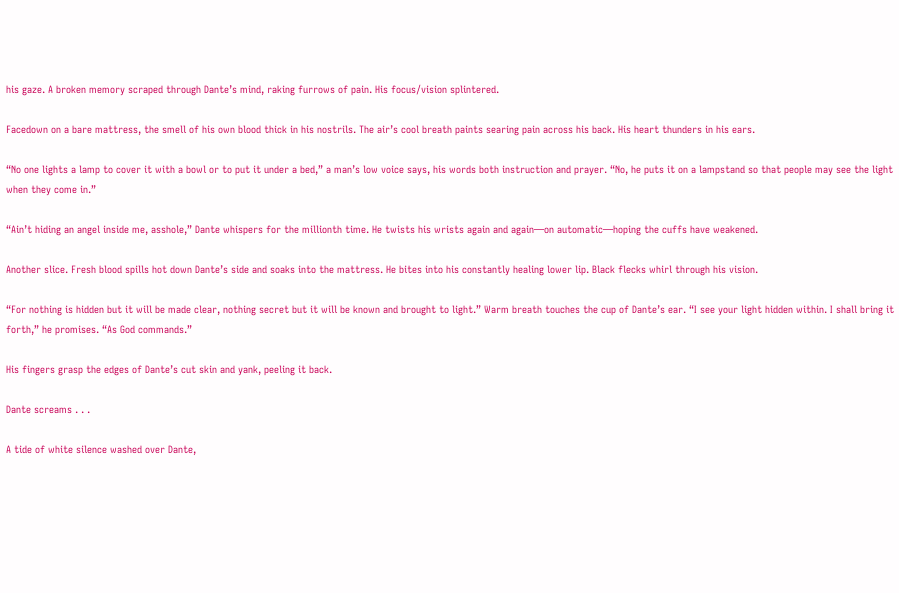his gaze. A broken memory scraped through Dante’s mind, raking furrows of pain. His focus/vision splintered.

Facedown on a bare mattress, the smell of his own blood thick in his nostrils. The air’s cool breath paints searing pain across his back. His heart thunders in his ears.

“No one lights a lamp to cover it with a bowl or to put it under a bed,” a man’s low voice says, his words both instruction and prayer. “No, he puts it on a lampstand so that people may see the light when they come in.”

“Ain’t hiding an angel inside me, asshole,” Dante whispers for the millionth time. He twists his wrists again and again—on automatic—hoping the cuffs have weakened.

Another slice. Fresh blood spills hot down Dante’s side and soaks into the mattress. He bites into his constantly healing lower lip. Black flecks whirl through his vision.

“For nothing is hidden but it will be made clear, nothing secret but it will be known and brought to light.” Warm breath touches the cup of Dante’s ear. “I see your light hidden within. I shall bring it forth,” he promises. “As God commands.”

His fingers grasp the edges of Dante’s cut skin and yank, peeling it back.

Dante screams . . .

A tide of white silence washed over Dante,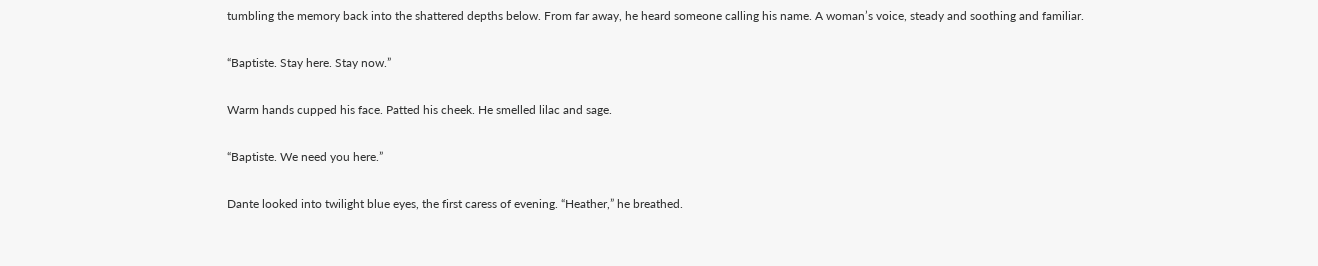tumbling the memory back into the shattered depths below. From far away, he heard someone calling his name. A woman’s voice, steady and soothing and familiar.

“Baptiste. Stay here. Stay now.”

Warm hands cupped his face. Patted his cheek. He smelled lilac and sage.

“Baptiste. We need you here.”

Dante looked into twilight blue eyes, the first caress of evening. “Heather,” he breathed.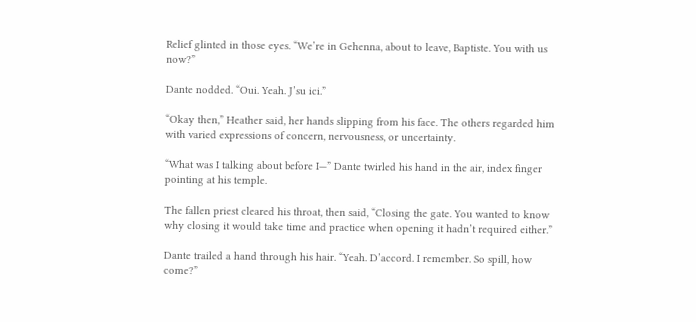Relief glinted in those eyes. “We’re in Gehenna, about to leave, Baptiste. You with us now?”

Dante nodded. “Oui. Yeah. J’su ici.”

“Okay then,” Heather said, her hands slipping from his face. The others regarded him with varied expressions of concern, nervousness, or uncertainty.

“What was I talking about before I—” Dante twirled his hand in the air, index finger pointing at his temple.

The fallen priest cleared his throat, then said, “Closing the gate. You wanted to know why closing it would take time and practice when opening it hadn’t required either.”

Dante trailed a hand through his hair. “Yeah. D’accord. I remember. So spill, how come?”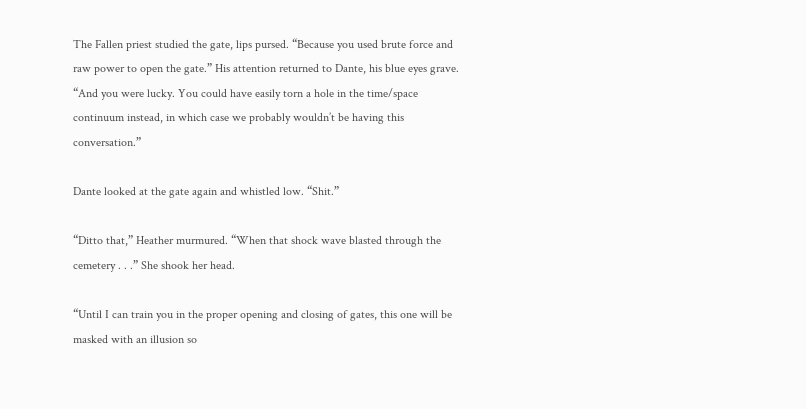The Fallen priest studied the gate, lips pursed. “Because you used brute force and raw power to open the gate.” His attention returned to Dante, his blue eyes grave. “And you were lucky. You could have easily torn a hole in the time/space continuum instead, in which case we probably wouldn’t be having this conversation.”

Dante looked at the gate again and whistled low. “Shit.”

“Ditto that,” Heather murmured. “When that shock wave blasted through the cemetery . . .” She shook her head.

“Until I can train you in the proper opening and closing of gates, this one will be masked with an illusion so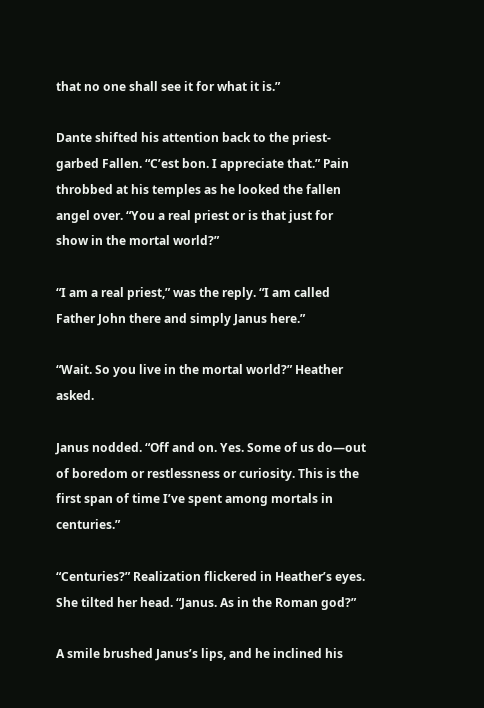that no one shall see it for what it is.”

Dante shifted his attention back to the priest-garbed Fallen. “C’est bon. I appreciate that.” Pain throbbed at his temples as he looked the fallen angel over. “You a real priest or is that just for show in the mortal world?”

“I am a real priest,” was the reply. “I am called Father John there and simply Janus here.”

“Wait. So you live in the mortal world?” Heather asked.

Janus nodded. “Off and on. Yes. Some of us do—out of boredom or restlessness or curiosity. This is the first span of time I’ve spent among mortals in centuries.”

“Centuries?” Realization flickered in Heather’s eyes. She tilted her head. “Janus. As in the Roman god?”

A smile brushed Janus’s lips, and he inclined his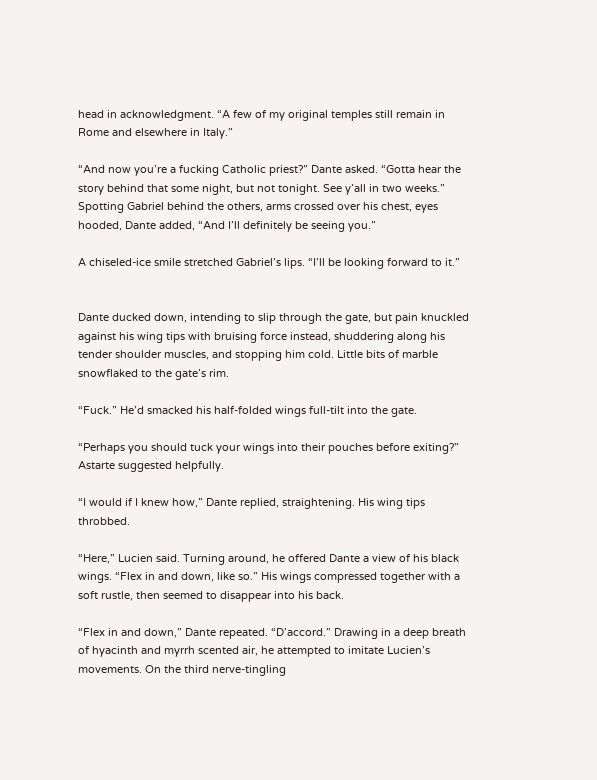head in acknowledgment. “A few of my original temples still remain in Rome and elsewhere in Italy.”

“And now you’re a fucking Catholic priest?” Dante asked. “Gotta hear the story behind that some night, but not tonight. See y’all in two weeks.” Spotting Gabriel behind the others, arms crossed over his chest, eyes hooded, Dante added, “And I’ll definitely be seeing you.”

A chiseled-ice smile stretched Gabriel’s lips. “I’ll be looking forward to it.”


Dante ducked down, intending to slip through the gate, but pain knuckled against his wing tips with bruising force instead, shuddering along his tender shoulder muscles, and stopping him cold. Little bits of marble snowflaked to the gate’s rim.

“Fuck.” He’d smacked his half-folded wings full-tilt into the gate.

“Perhaps you should tuck your wings into their pouches before exiting?” Astarte suggested helpfully.

“I would if I knew how,” Dante replied, straightening. His wing tips throbbed.

“Here,” Lucien said. Turning around, he offered Dante a view of his black wings. “Flex in and down, like so.” His wings compressed together with a soft rustle, then seemed to disappear into his back.

“Flex in and down,” Dante repeated. “D’accord.” Drawing in a deep breath of hyacinth and myrrh scented air, he attempted to imitate Lucien’s movements. On the third nerve-tingling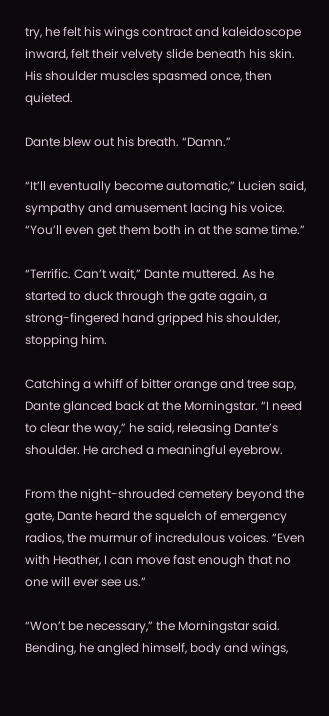try, he felt his wings contract and kaleidoscope inward, felt their velvety slide beneath his skin. His shoulder muscles spasmed once, then quieted.

Dante blew out his breath. “Damn.”

“It’ll eventually become automatic,” Lucien said, sympathy and amusement lacing his voice. “You’ll even get them both in at the same time.”

“Terrific. Can’t wait,” Dante muttered. As he started to duck through the gate again, a strong-fingered hand gripped his shoulder, stopping him.

Catching a whiff of bitter orange and tree sap, Dante glanced back at the Morningstar. “I need to clear the way,” he said, releasing Dante’s shoulder. He arched a meaningful eyebrow.

From the night-shrouded cemetery beyond the gate, Dante heard the squelch of emergency radios, the murmur of incredulous voices. “Even with Heather, I can move fast enough that no one will ever see us.”

“Won’t be necessary,” the Morningstar said. Bending, he angled himself, body and wings,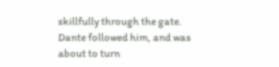skillfully through the gate. Dante followed him, and was about to turn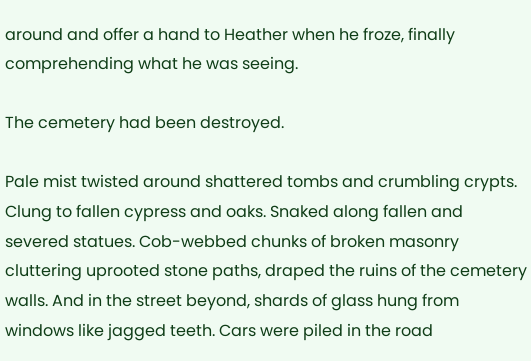around and offer a hand to Heather when he froze, finally comprehending what he was seeing.

The cemetery had been destroyed.

Pale mist twisted around shattered tombs and crumbling crypts. Clung to fallen cypress and oaks. Snaked along fallen and severed statues. Cob-webbed chunks of broken masonry cluttering uprooted stone paths, draped the ruins of the cemetery walls. And in the street beyond, shards of glass hung from windows like jagged teeth. Cars were piled in the road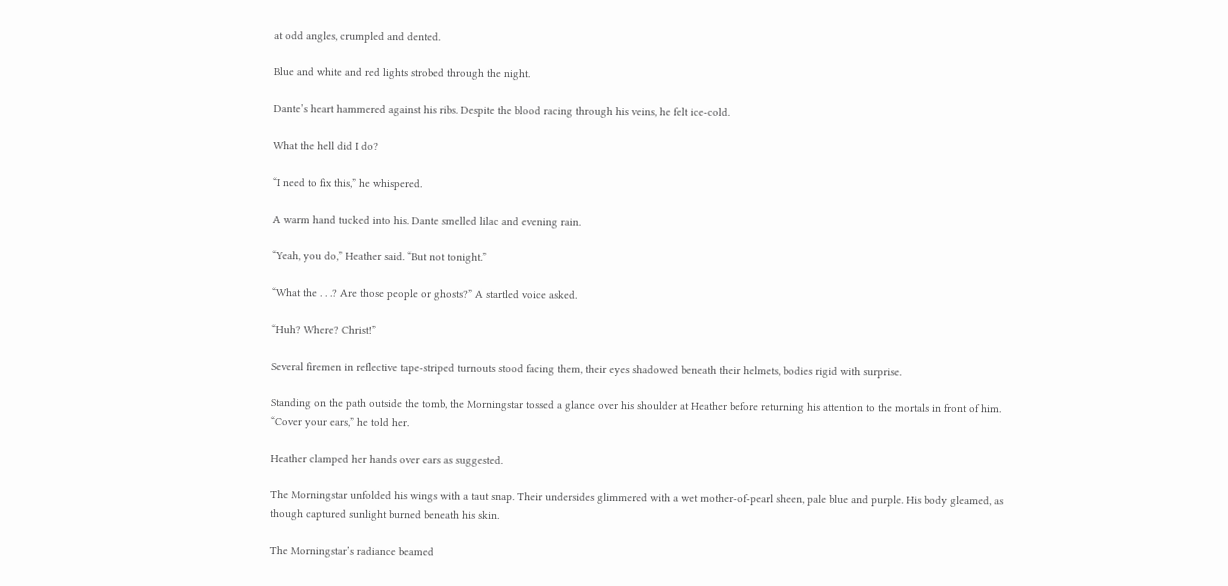at odd angles, crumpled and dented.

Blue and white and red lights strobed through the night.

Dante’s heart hammered against his ribs. Despite the blood racing through his veins, he felt ice-cold.

What the hell did I do?

“I need to fix this,” he whispered.

A warm hand tucked into his. Dante smelled lilac and evening rain.

“Yeah, you do,” Heather said. “But not tonight.”

“What the . . .? Are those people or ghosts?” A startled voice asked.

“Huh? Where? Christ!”

Several firemen in reflective tape-striped turnouts stood facing them, their eyes shadowed beneath their helmets, bodies rigid with surprise.

Standing on the path outside the tomb, the Morningstar tossed a glance over his shoulder at Heather before returning his attention to the mortals in front of him. “Cover your ears,” he told her.

Heather clamped her hands over ears as suggested.

The Morningstar unfolded his wings with a taut snap. Their undersides glimmered with a wet mother-of-pearl sheen, pale blue and purple. His body gleamed, as though captured sunlight burned beneath his skin.

The Morningstar’s radiance beamed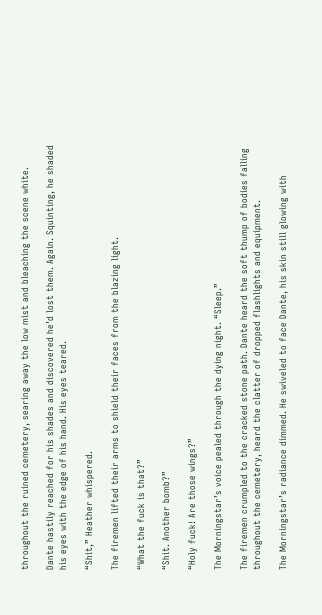throughout the ruined cemetery, searing away the low mist and bleaching the scene white.

Dante hastily reached for his shades and discovered he’d lost them. Again. Squinting, he shaded his eyes with the edge of his hand. His eyes teared.

“Shit,” Heather whispered.

The firemen lifted their arms to shield their faces from the blazing light.

“What the fuck is that?”

“Shit. Another bomb?”

“Holy fuck! Are those wings?”

The Morningstar’s voice pealed through the dying night. “Sleep.”

The firemen crumpled to the cracked stone path. Dante heard the soft thump of bodies falling throughout the cemetery, heard the clatter of dropped flashlights and equipment.

The Morningstar’s radiance dimmed. He swiveled to face Dante, his skin still glowing with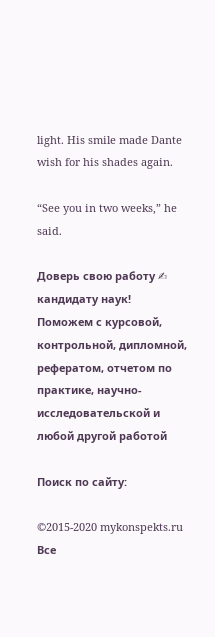light. His smile made Dante wish for his shades again.

“See you in two weeks,” he said.

Доверь свою работу ✍ кандидату наук!
Поможем с курсовой, контрольной, дипломной, рефератом, отчетом по практике, научно-исследовательской и любой другой работой

Поиск по сайту:

©2015-2020 mykonspekts.ru Все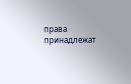права принадлежат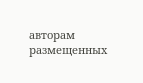авторам размещенных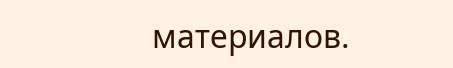материалов.